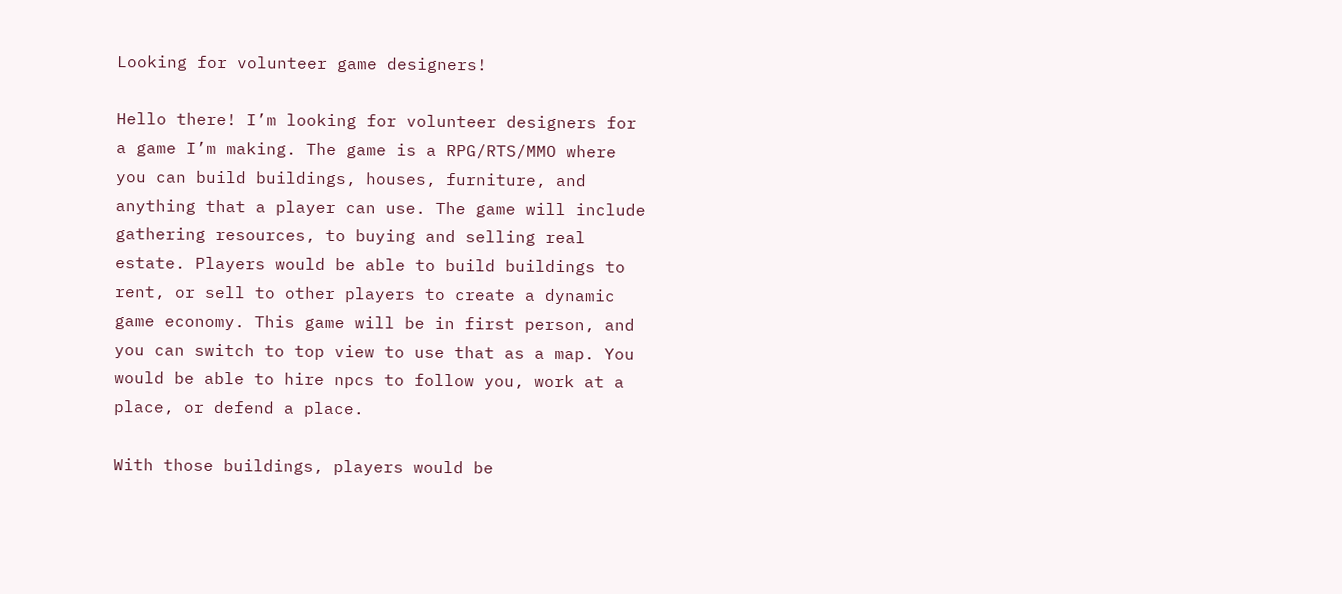Looking for volunteer game designers!

Hello there! I’m looking for volunteer designers for a game I’m making. The game is a RPG/RTS/MMO where you can build buildings, houses, furniture, and anything that a player can use. The game will include gathering resources, to buying and selling real estate. Players would be able to build buildings to rent, or sell to other players to create a dynamic game economy. This game will be in first person, and you can switch to top view to use that as a map. You would be able to hire npcs to follow you, work at a place, or defend a place.

With those buildings, players would be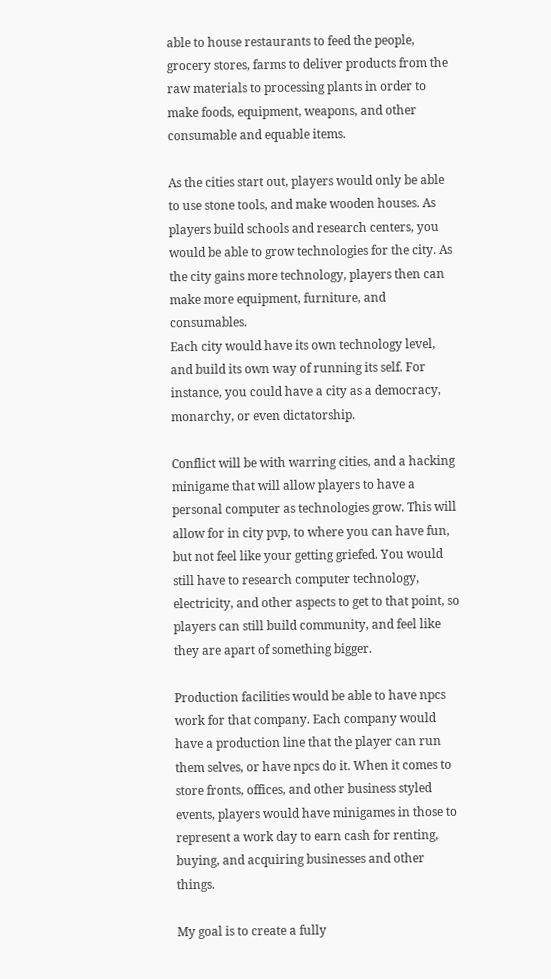able to house restaurants to feed the people, grocery stores, farms to deliver products from the raw materials to processing plants in order to make foods, equipment, weapons, and other consumable and equable items.

As the cities start out, players would only be able to use stone tools, and make wooden houses. As players build schools and research centers, you would be able to grow technologies for the city. As the city gains more technology, players then can make more equipment, furniture, and consumables.
Each city would have its own technology level, and build its own way of running its self. For instance, you could have a city as a democracy, monarchy, or even dictatorship.

Conflict will be with warring cities, and a hacking minigame that will allow players to have a personal computer as technologies grow. This will allow for in city pvp, to where you can have fun, but not feel like your getting griefed. You would still have to research computer technology, electricity, and other aspects to get to that point, so players can still build community, and feel like they are apart of something bigger.

Production facilities would be able to have npcs work for that company. Each company would have a production line that the player can run them selves, or have npcs do it. When it comes to store fronts, offices, and other business styled events, players would have minigames in those to represent a work day to earn cash for renting, buying, and acquiring businesses and other things.

My goal is to create a fully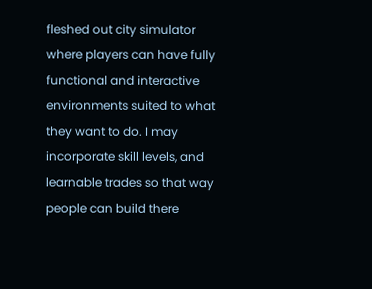fleshed out city simulator where players can have fully functional and interactive environments suited to what they want to do. I may incorporate skill levels, and learnable trades so that way people can build there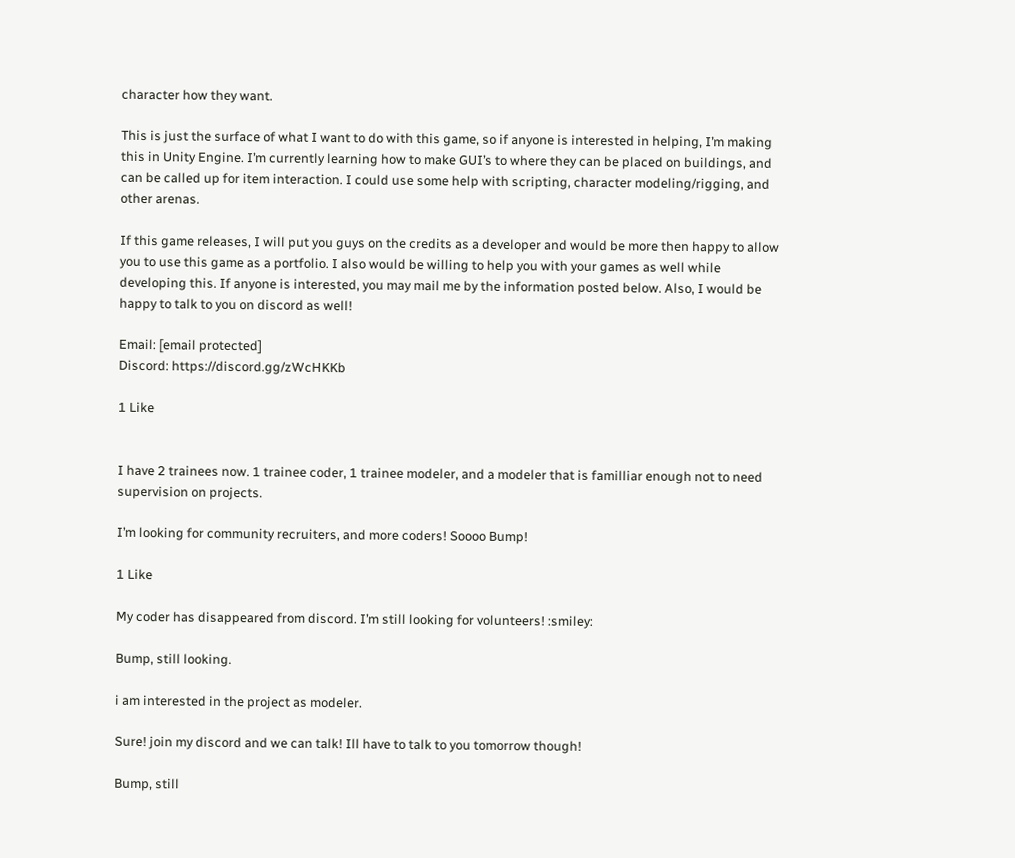character how they want.

This is just the surface of what I want to do with this game, so if anyone is interested in helping, I’m making this in Unity Engine. I’m currently learning how to make GUI’s to where they can be placed on buildings, and can be called up for item interaction. I could use some help with scripting, character modeling/rigging, and other arenas.

If this game releases, I will put you guys on the credits as a developer and would be more then happy to allow you to use this game as a portfolio. I also would be willing to help you with your games as well while developing this. If anyone is interested, you may mail me by the information posted below. Also, I would be happy to talk to you on discord as well!

Email: [email protected]
Discord: https://discord.gg/zWcHKKb

1 Like


I have 2 trainees now. 1 trainee coder, 1 trainee modeler, and a modeler that is familliar enough not to need supervision on projects.

I’m looking for community recruiters, and more coders! Soooo Bump!

1 Like

My coder has disappeared from discord. I’m still looking for volunteers! :smiley:

Bump, still looking.

i am interested in the project as modeler.

Sure! join my discord and we can talk! Ill have to talk to you tomorrow though!

Bump, still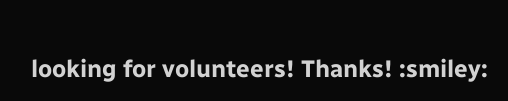looking for volunteers! Thanks! :smiley: